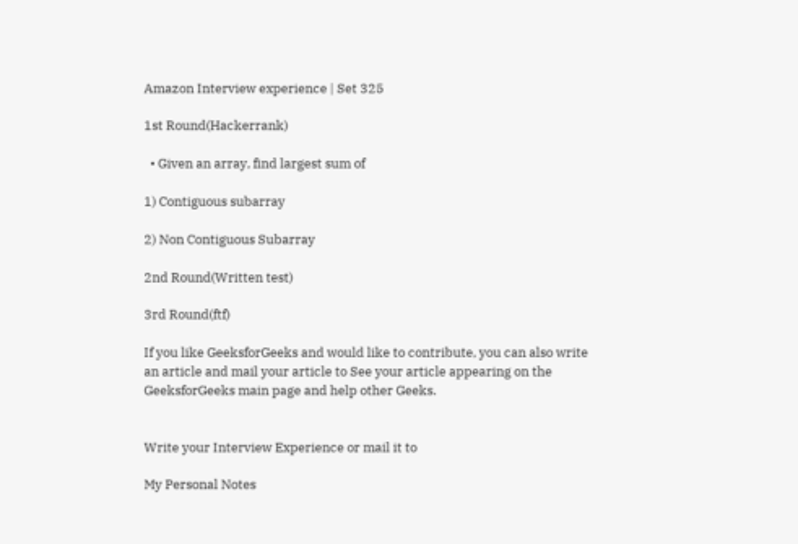Amazon Interview experience | Set 325

1st Round(Hackerrank)

  • Given an array, find largest sum of

1) Contiguous subarray

2) Non Contiguous Subarray

2nd Round(Written test)

3rd Round(ftf)

If you like GeeksforGeeks and would like to contribute, you can also write an article and mail your article to See your article appearing on the GeeksforGeeks main page and help other Geeks.


Write your Interview Experience or mail it to

My Personal Notes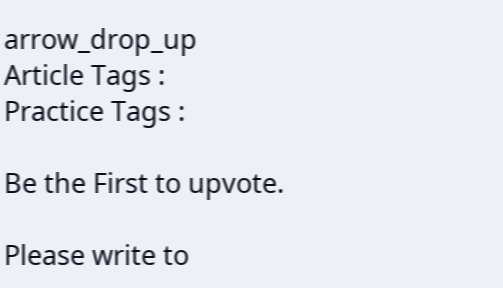arrow_drop_up
Article Tags :
Practice Tags :

Be the First to upvote.

Please write to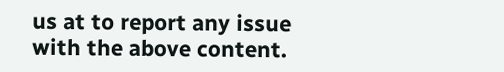us at to report any issue with the above content.